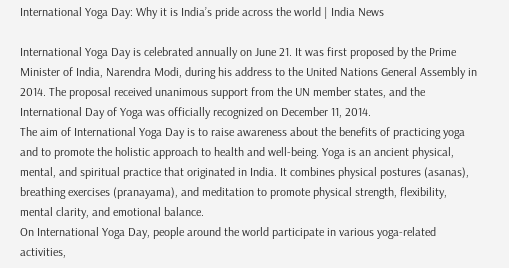International Yoga Day: Why it is India’s pride across the world | India News

International Yoga Day is celebrated annually on June 21. It was first proposed by the Prime Minister of India, Narendra Modi, during his address to the United Nations General Assembly in 2014. The proposal received unanimous support from the UN member states, and the International Day of Yoga was officially recognized on December 11, 2014.
The aim of International Yoga Day is to raise awareness about the benefits of practicing yoga and to promote the holistic approach to health and well-being. Yoga is an ancient physical, mental, and spiritual practice that originated in India. It combines physical postures (asanas), breathing exercises (pranayama), and meditation to promote physical strength, flexibility, mental clarity, and emotional balance.
On International Yoga Day, people around the world participate in various yoga-related activities,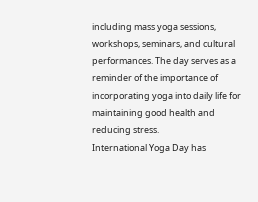including mass yoga sessions, workshops, seminars, and cultural performances. The day serves as a reminder of the importance of incorporating yoga into daily life for maintaining good health and reducing stress.
International Yoga Day has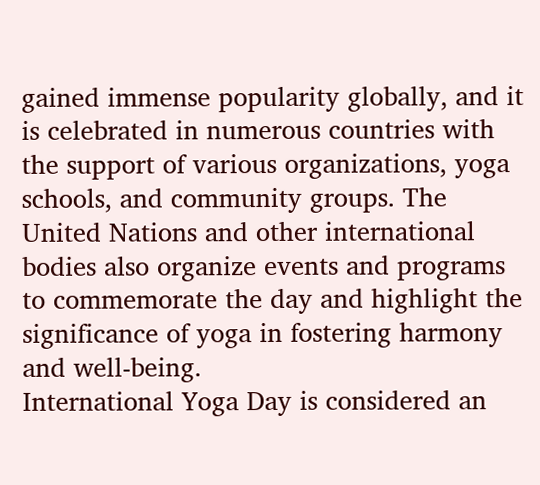gained immense popularity globally, and it is celebrated in numerous countries with the support of various organizations, yoga schools, and community groups. The United Nations and other international bodies also organize events and programs to commemorate the day and highlight the significance of yoga in fostering harmony and well-being.
International Yoga Day is considered an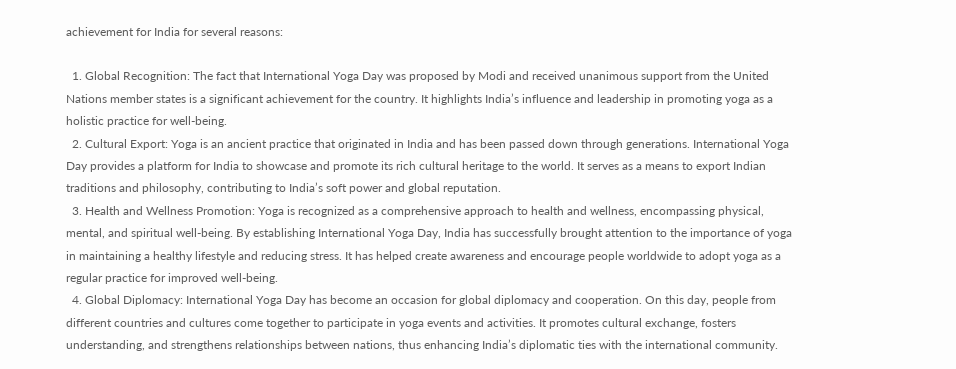achievement for India for several reasons:

  1. Global Recognition: The fact that International Yoga Day was proposed by Modi and received unanimous support from the United Nations member states is a significant achievement for the country. It highlights India’s influence and leadership in promoting yoga as a holistic practice for well-being.
  2. Cultural Export: Yoga is an ancient practice that originated in India and has been passed down through generations. International Yoga Day provides a platform for India to showcase and promote its rich cultural heritage to the world. It serves as a means to export Indian traditions and philosophy, contributing to India’s soft power and global reputation.
  3. Health and Wellness Promotion: Yoga is recognized as a comprehensive approach to health and wellness, encompassing physical, mental, and spiritual well-being. By establishing International Yoga Day, India has successfully brought attention to the importance of yoga in maintaining a healthy lifestyle and reducing stress. It has helped create awareness and encourage people worldwide to adopt yoga as a regular practice for improved well-being.
  4. Global Diplomacy: International Yoga Day has become an occasion for global diplomacy and cooperation. On this day, people from different countries and cultures come together to participate in yoga events and activities. It promotes cultural exchange, fosters understanding, and strengthens relationships between nations, thus enhancing India’s diplomatic ties with the international community.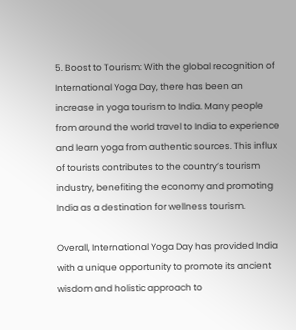5. Boost to Tourism: With the global recognition of International Yoga Day, there has been an increase in yoga tourism to India. Many people from around the world travel to India to experience and learn yoga from authentic sources. This influx of tourists contributes to the country’s tourism industry, benefiting the economy and promoting India as a destination for wellness tourism.

Overall, International Yoga Day has provided India with a unique opportunity to promote its ancient wisdom and holistic approach to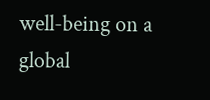well-being on a global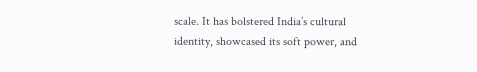scale. It has bolstered India’s cultural identity, showcased its soft power, and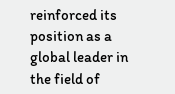reinforced its position as a global leader in the field of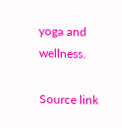yoga and wellness.

Source link